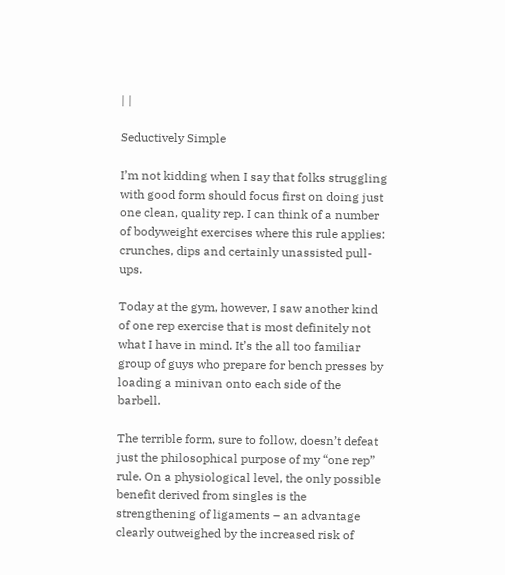| |

Seductively Simple

I’m not kidding when I say that folks struggling with good form should focus first on doing just one clean, quality rep. I can think of a number of bodyweight exercises where this rule applies: crunches, dips and certainly unassisted pull-ups.

Today at the gym, however, I saw another kind of one rep exercise that is most definitely not what I have in mind. It’s the all too familiar group of guys who prepare for bench presses by loading a minivan onto each side of the barbell.

The terrible form, sure to follow, doesn’t defeat just the philosophical purpose of my “one rep” rule. On a physiological level, the only possible benefit derived from singles is the strengthening of ligaments – an advantage clearly outweighed by the increased risk of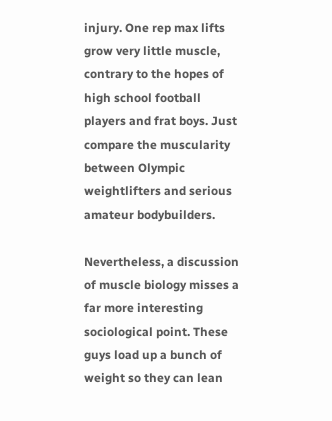injury. One rep max lifts grow very little muscle, contrary to the hopes of high school football players and frat boys. Just compare the muscularity between Olympic weightlifters and serious amateur bodybuilders.

Nevertheless, a discussion of muscle biology misses a far more interesting sociological point. These guys load up a bunch of weight so they can lean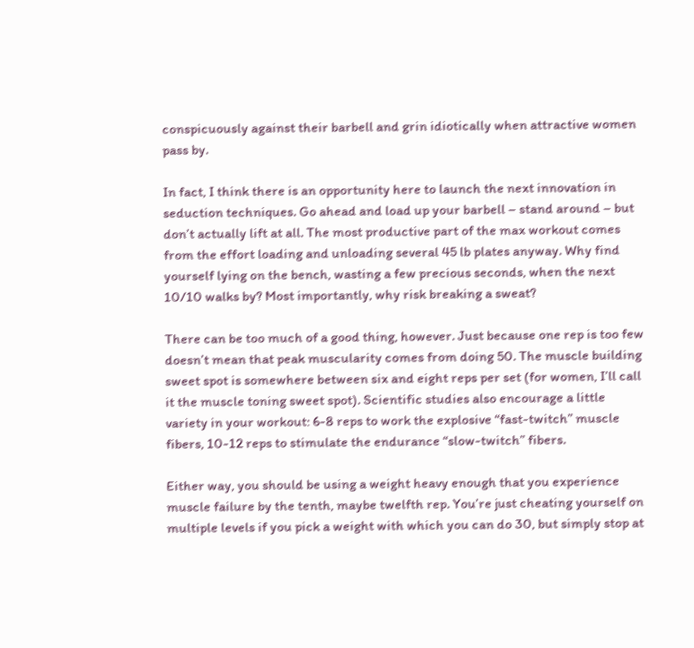conspicuously against their barbell and grin idiotically when attractive women pass by.

In fact, I think there is an opportunity here to launch the next innovation in seduction techniques. Go ahead and load up your barbell – stand around – but don’t actually lift at all. The most productive part of the max workout comes from the effort loading and unloading several 45 lb plates anyway. Why find yourself lying on the bench, wasting a few precious seconds, when the next 10/10 walks by? Most importantly, why risk breaking a sweat?

There can be too much of a good thing, however. Just because one rep is too few doesn’t mean that peak muscularity comes from doing 50. The muscle building sweet spot is somewhere between six and eight reps per set (for women, I’ll call it the muscle toning sweet spot). Scientific studies also encourage a little variety in your workout: 6-8 reps to work the explosive “fast-twitch” muscle fibers, 10-12 reps to stimulate the endurance “slow-twitch” fibers.

Either way, you should be using a weight heavy enough that you experience muscle failure by the tenth, maybe twelfth rep. You’re just cheating yourself on multiple levels if you pick a weight with which you can do 30, but simply stop at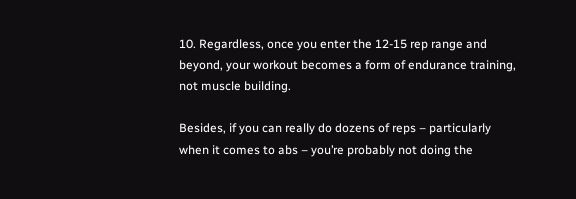10. Regardless, once you enter the 12-15 rep range and beyond, your workout becomes a form of endurance training, not muscle building.

Besides, if you can really do dozens of reps – particularly when it comes to abs – you’re probably not doing the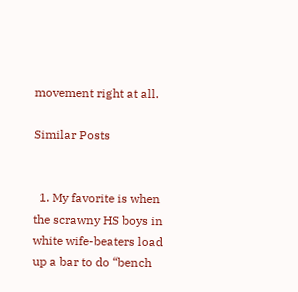movement right at all.

Similar Posts


  1. My favorite is when the scrawny HS boys in white wife-beaters load up a bar to do “bench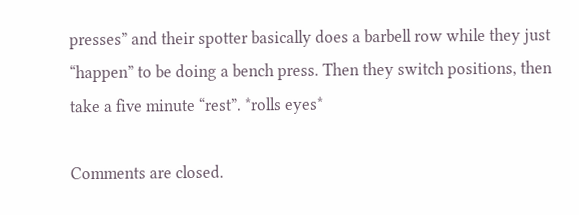presses” and their spotter basically does a barbell row while they just “happen” to be doing a bench press. Then they switch positions, then take a five minute “rest”. *rolls eyes*

Comments are closed.